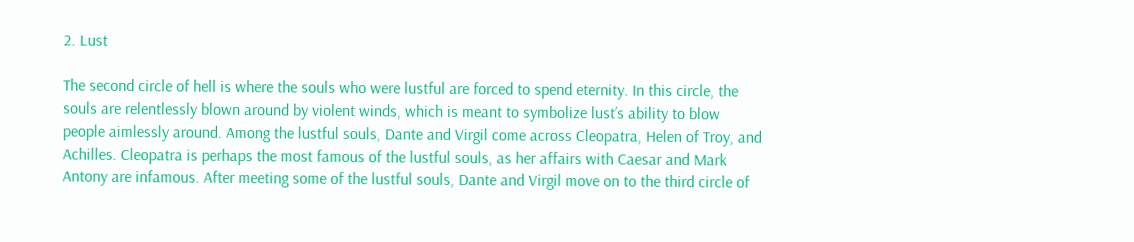2. Lust

The second circle of hell is where the souls who were lustful are forced to spend eternity. In this circle, the souls are relentlessly blown around by violent winds, which is meant to symbolize lust’s ability to blow people aimlessly around. Among the lustful souls, Dante and Virgil come across Cleopatra, Helen of Troy, and Achilles. Cleopatra is perhaps the most famous of the lustful souls, as her affairs with Caesar and Mark Antony are infamous. After meeting some of the lustful souls, Dante and Virgil move on to the third circle of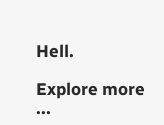Hell.

Explore more ...